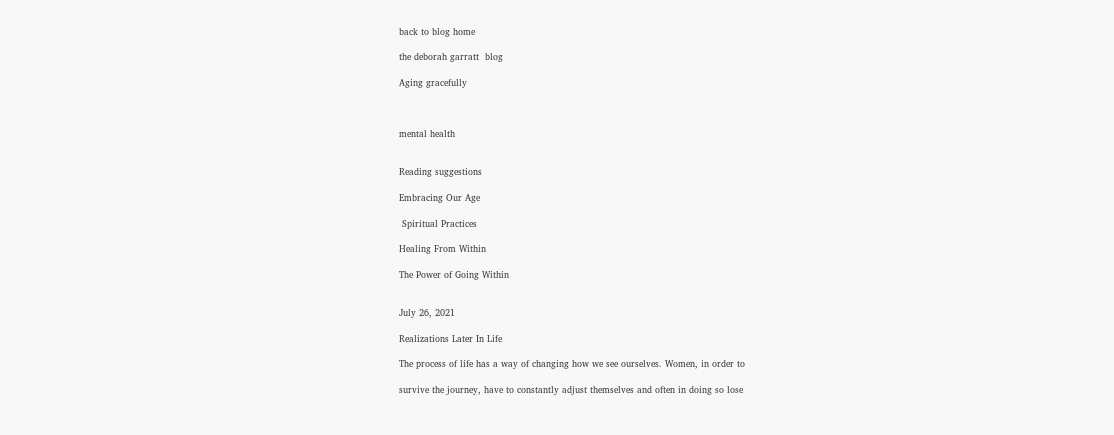back to blog home

the deborah garratt  blog

Aging gracefully



mental health


Reading suggestions

Embracing Our Age

 Spiritual Practices

Healing From Within

The Power of Going Within


July 26, 2021

Realizations Later In Life

The process of life has a way of changing how we see ourselves. Women, in order to

survive the journey, have to constantly adjust themselves and often in doing so lose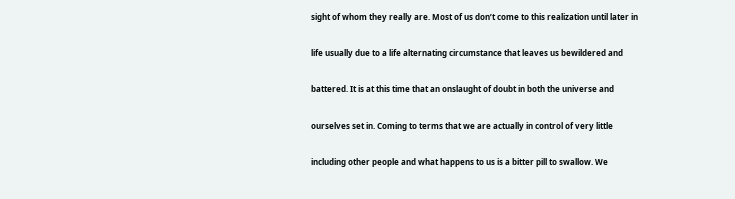sight of whom they really are. Most of us don’t come to this realization until later in

life usually due to a life alternating circumstance that leaves us bewildered and

battered. It is at this time that an onslaught of doubt in both the universe and

ourselves set in. Coming to terms that we are actually in control of very little

including other people and what happens to us is a bitter pill to swallow. We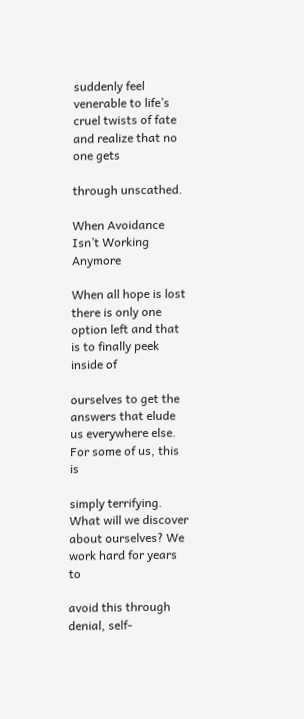suddenly feel venerable to life’s cruel twists of fate and realize that no one gets

through unscathed.

When Avoidance Isn’t Working Anymore

When all hope is lost there is only one option left and that is to finally peek inside of

ourselves to get the answers that elude us everywhere else. For some of us, this is

simply terrifying. What will we discover about ourselves? We work hard for years to

avoid this through denial, self-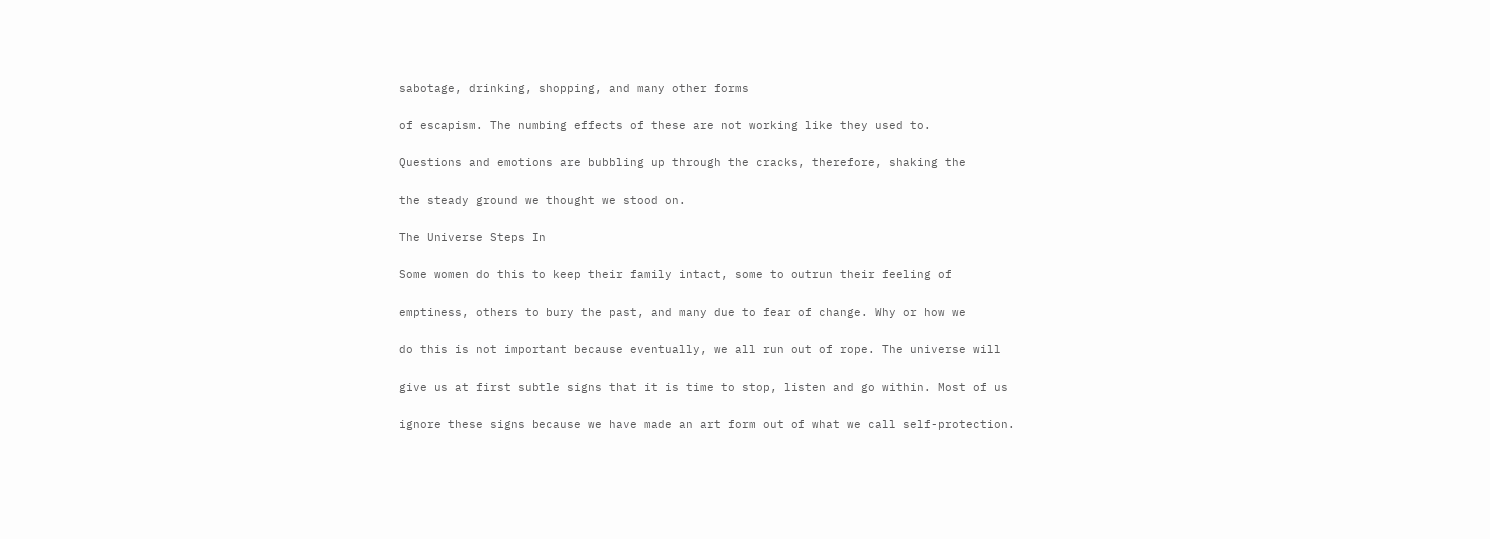sabotage, drinking, shopping, and many other forms

of escapism. The numbing effects of these are not working like they used to.

Questions and emotions are bubbling up through the cracks, therefore, shaking the

the steady ground we thought we stood on.

The Universe Steps In

Some women do this to keep their family intact, some to outrun their feeling of

emptiness, others to bury the past, and many due to fear of change. Why or how we

do this is not important because eventually, we all run out of rope. The universe will

give us at first subtle signs that it is time to stop, listen and go within. Most of us

ignore these signs because we have made an art form out of what we call self-protection.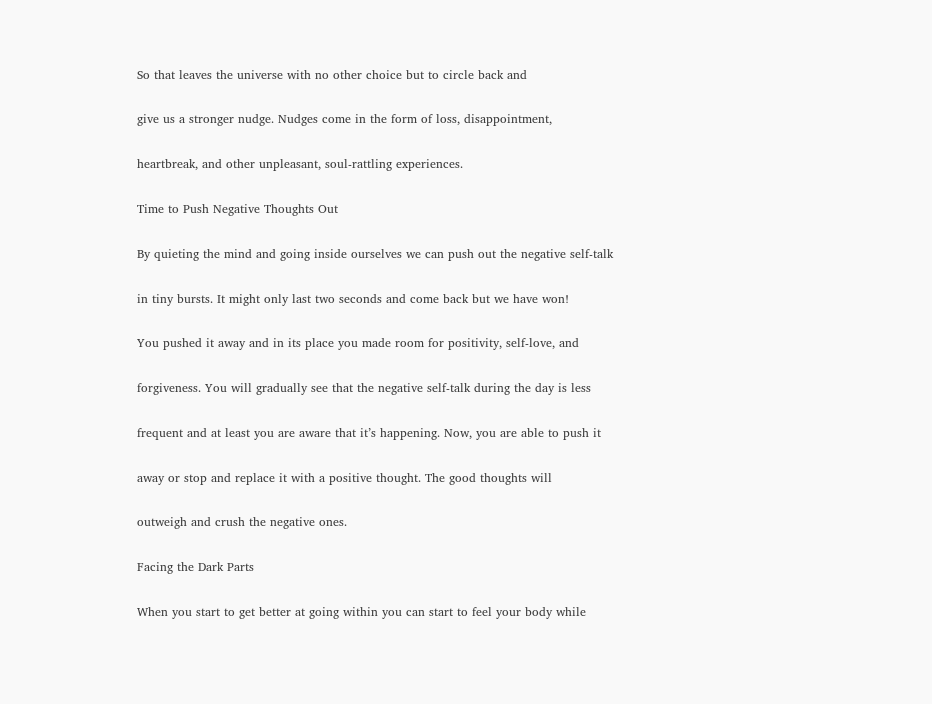So that leaves the universe with no other choice but to circle back and

give us a stronger nudge. Nudges come in the form of loss, disappointment,

heartbreak, and other unpleasant, soul-rattling experiences.

Time to Push Negative Thoughts Out

By quieting the mind and going inside ourselves we can push out the negative self-talk

in tiny bursts. It might only last two seconds and come back but we have won!

You pushed it away and in its place you made room for positivity, self-love, and

forgiveness. You will gradually see that the negative self-talk during the day is less

frequent and at least you are aware that it’s happening. Now, you are able to push it

away or stop and replace it with a positive thought. The good thoughts will

outweigh and crush the negative ones.

Facing the Dark Parts

When you start to get better at going within you can start to feel your body while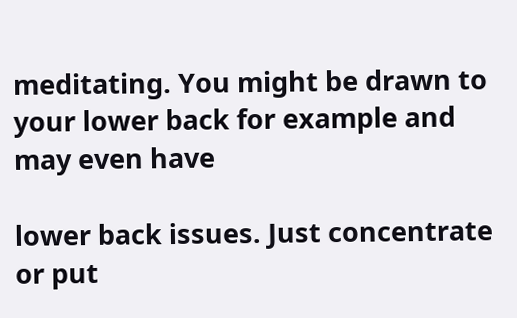meditating. You might be drawn to your lower back for example and may even have

lower back issues. Just concentrate or put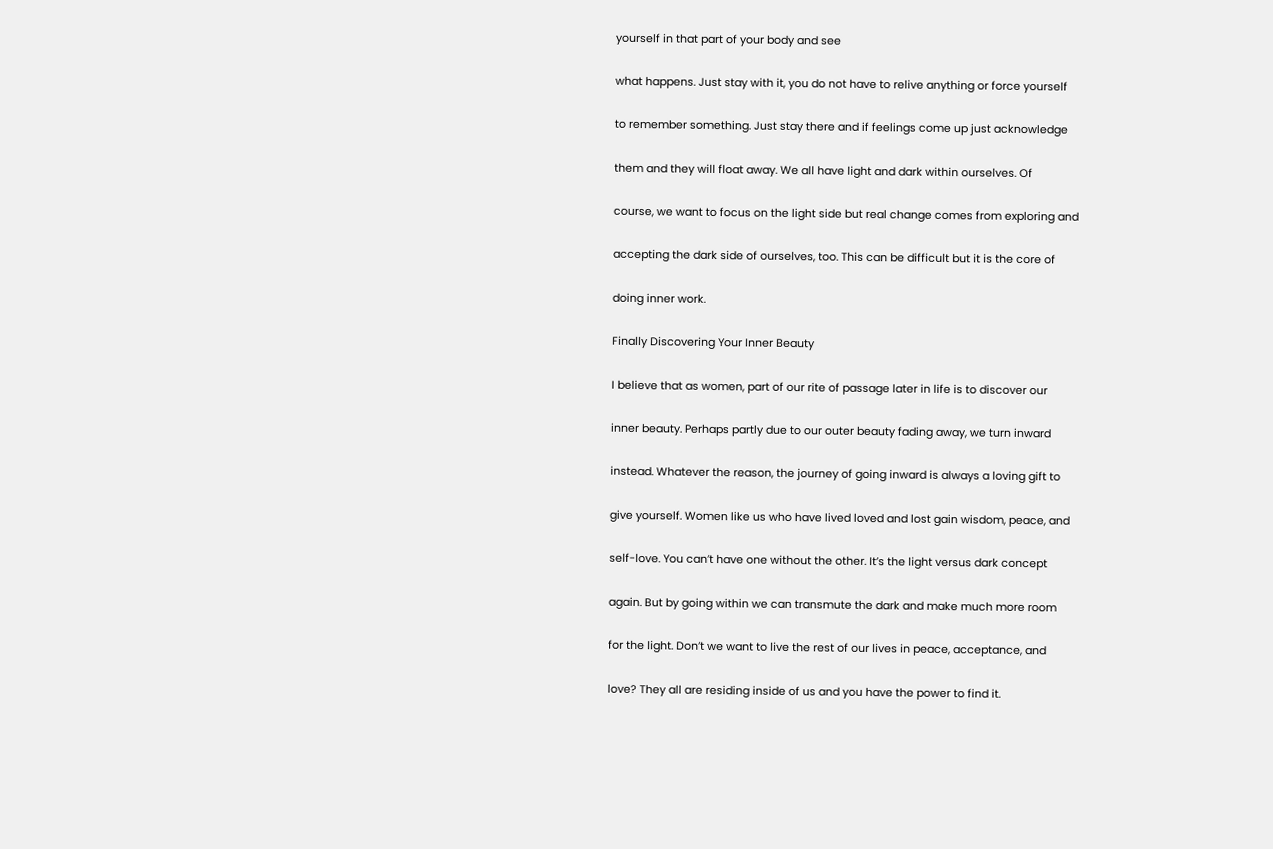yourself in that part of your body and see

what happens. Just stay with it, you do not have to relive anything or force yourself

to remember something. Just stay there and if feelings come up just acknowledge

them and they will float away. We all have light and dark within ourselves. Of

course, we want to focus on the light side but real change comes from exploring and

accepting the dark side of ourselves, too. This can be difficult but it is the core of

doing inner work.

Finally Discovering Your Inner Beauty

I believe that as women, part of our rite of passage later in life is to discover our

inner beauty. Perhaps partly due to our outer beauty fading away, we turn inward

instead. Whatever the reason, the journey of going inward is always a loving gift to

give yourself. Women like us who have lived loved and lost gain wisdom, peace, and

self-love. You can’t have one without the other. It’s the light versus dark concept

again. But by going within we can transmute the dark and make much more room

for the light. Don’t we want to live the rest of our lives in peace, acceptance, and

love? They all are residing inside of us and you have the power to find it.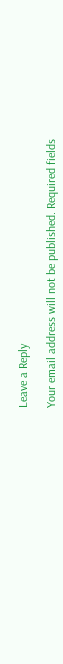Leave a Reply

Your email address will not be published. Required fields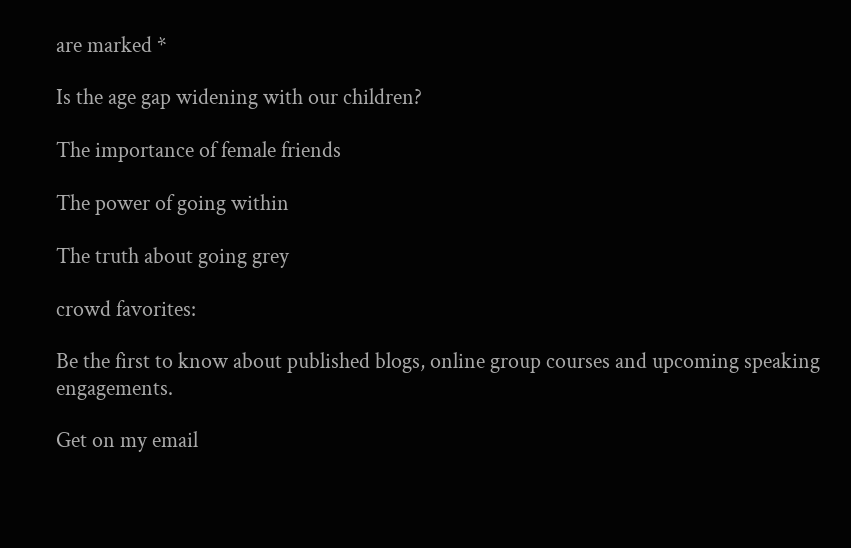are marked *

Is the age gap widening with our children?

The importance of female friends

The power of going within

The truth about going grey

crowd favorites:

Be the first to know about published blogs, online group courses and upcoming speaking engagements.

Get on my email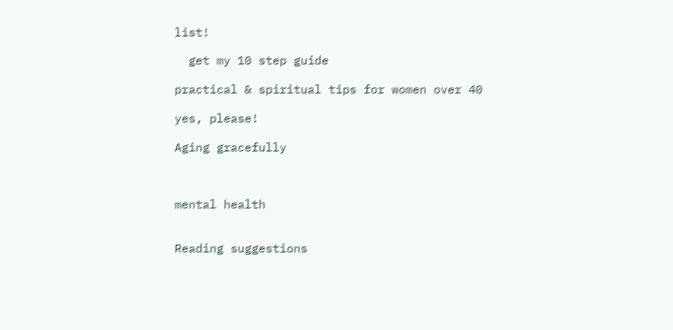list!

  get my 10 step guide

practical & spiritual tips for women over 40

yes, please!

Aging gracefully



mental health


Reading suggestions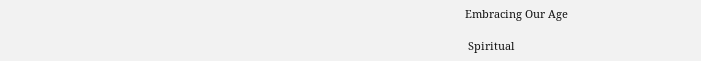Embracing Our Age

 Spiritual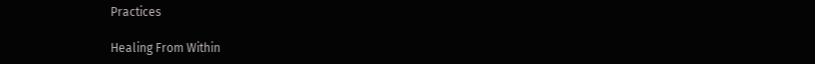Practices

Healing From Within